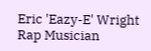Eric 'Eazy-E' Wright Rap Musician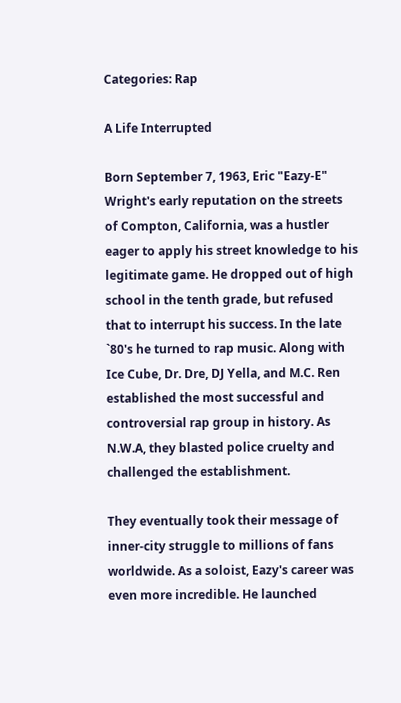Categories: Rap

A Life Interrupted

Born September 7, 1963, Eric "Eazy-E" Wright's early reputation on the streets of Compton, California, was a hustler eager to apply his street knowledge to his legitimate game. He dropped out of high school in the tenth grade, but refused that to interrupt his success. In the late `80's he turned to rap music. Along with Ice Cube, Dr. Dre, DJ Yella, and M.C. Ren established the most successful and controversial rap group in history. As N.W.A, they blasted police cruelty and challenged the establishment.

They eventually took their message of inner-city struggle to millions of fans worldwide. As a soloist, Eazy's career was even more incredible. He launched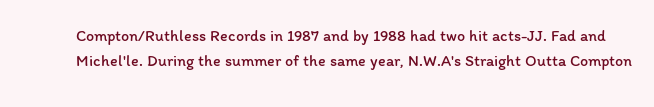Compton/Ruthless Records in 1987 and by 1988 had two hit acts-JJ. Fad and Michel'le. During the summer of the same year, N.W.A's Straight Outta Compton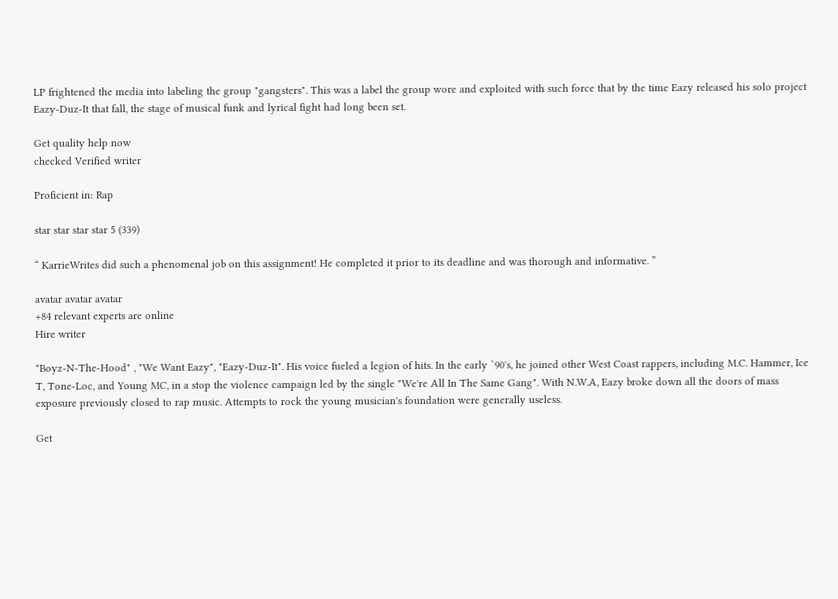LP frightened the media into labeling the group "gangsters". This was a label the group wore and exploited with such force that by the time Eazy released his solo project Eazy-Duz-It that fall, the stage of musical funk and lyrical fight had long been set.

Get quality help now
checked Verified writer

Proficient in: Rap

star star star star 5 (339)

“ KarrieWrites did such a phenomenal job on this assignment! He completed it prior to its deadline and was thorough and informative. ”

avatar avatar avatar
+84 relevant experts are online
Hire writer

"Boyz-N-The-Hood" , "We Want Eazy", "Eazy-Duz-It". His voice fueled a legion of hits. In the early `90's, he joined other West Coast rappers, including M.C. Hammer, Ice T, Tone-Loc, and Young MC, in a stop the violence campaign led by the single "We're All In The Same Gang". With N.W.A, Eazy broke down all the doors of mass exposure previously closed to rap music. Attempts to rock the young musician's foundation were generally useless.

Get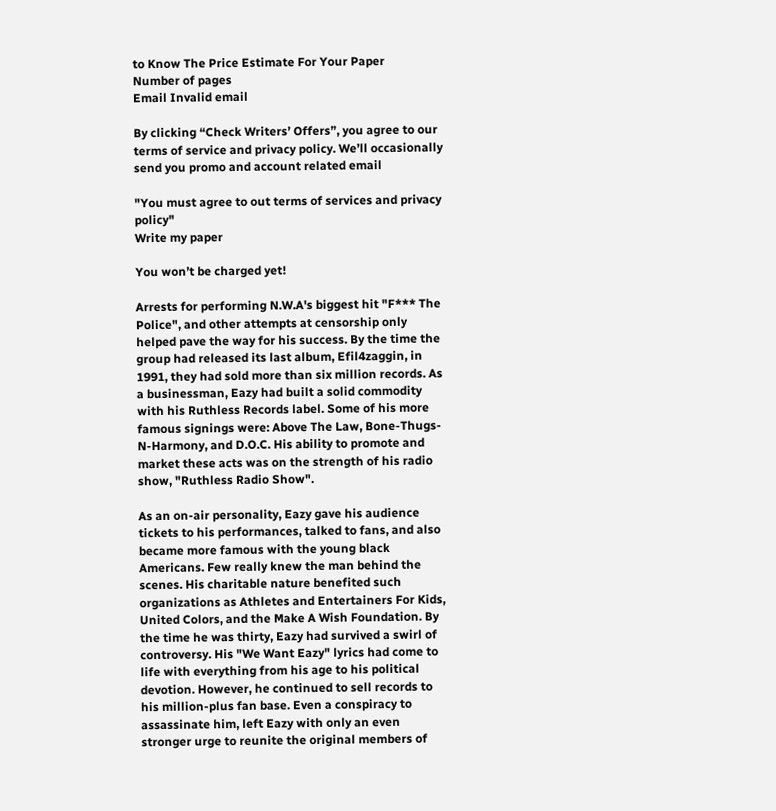to Know The Price Estimate For Your Paper
Number of pages
Email Invalid email

By clicking “Check Writers’ Offers”, you agree to our terms of service and privacy policy. We’ll occasionally send you promo and account related email

"You must agree to out terms of services and privacy policy"
Write my paper

You won’t be charged yet!

Arrests for performing N.W.A's biggest hit "F*** The Police", and other attempts at censorship only helped pave the way for his success. By the time the group had released its last album, Efil4zaggin, in 1991, they had sold more than six million records. As a businessman, Eazy had built a solid commodity with his Ruthless Records label. Some of his more famous signings were: Above The Law, Bone-Thugs-N-Harmony, and D.O.C. His ability to promote and market these acts was on the strength of his radio show, "Ruthless Radio Show".

As an on-air personality, Eazy gave his audience tickets to his performances, talked to fans, and also became more famous with the young black Americans. Few really knew the man behind the scenes. His charitable nature benefited such organizations as Athletes and Entertainers For Kids, United Colors, and the Make A Wish Foundation. By the time he was thirty, Eazy had survived a swirl of controversy. His "We Want Eazy" lyrics had come to life with everything from his age to his political devotion. However, he continued to sell records to his million-plus fan base. Even a conspiracy to assassinate him, left Eazy with only an even stronger urge to reunite the original members of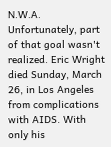N.W.A. Unfortunately, part of that goal wasn't realized. Eric Wright died Sunday, March 26, in Los Angeles from complications with AIDS. With only his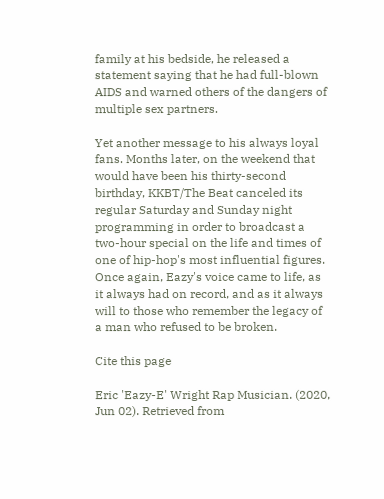family at his bedside, he released a statement saying that he had full-blown AIDS and warned others of the dangers of multiple sex partners.

Yet another message to his always loyal fans. Months later, on the weekend that would have been his thirty-second birthday, KKBT/The Beat canceled its regular Saturday and Sunday night programming in order to broadcast a two-hour special on the life and times of one of hip-hop's most influential figures. Once again, Eazy's voice came to life, as it always had on record, and as it always will to those who remember the legacy of a man who refused to be broken.

Cite this page

Eric 'Eazy-E' Wright Rap Musician. (2020, Jun 02). Retrieved from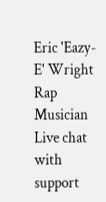Eric 'Eazy-E' Wright Rap Musician
Live chat  with support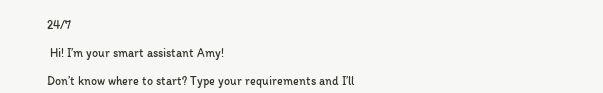24/7

 Hi! I’m your smart assistant Amy!

Don’t know where to start? Type your requirements and I’ll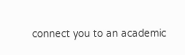connect you to an academic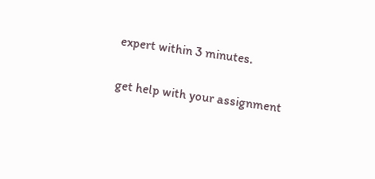expert within 3 minutes.

get help with your assignment